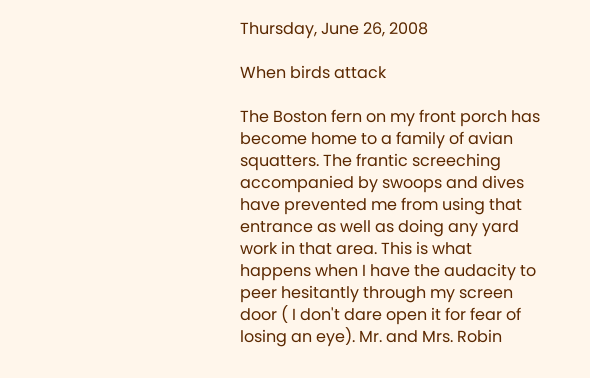Thursday, June 26, 2008

When birds attack

The Boston fern on my front porch has become home to a family of avian squatters. The frantic screeching accompanied by swoops and dives have prevented me from using that entrance as well as doing any yard work in that area. This is what happens when I have the audacity to peer hesitantly through my screen door ( I don't dare open it for fear of losing an eye). Mr. and Mrs. Robin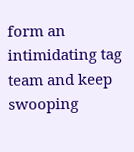form an intimidating tag team and keep swooping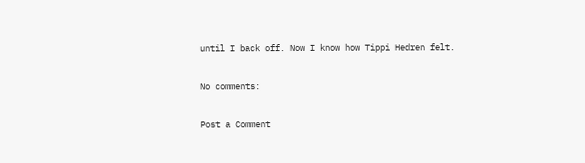until I back off. Now I know how Tippi Hedren felt.

No comments:

Post a Comment